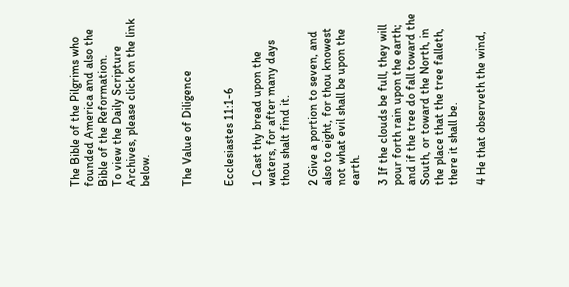The Bible of the Pilgrims who founded America and also the Bible of the Reformation.
To view the Daily Scripture Archives, please click on the link below.


The Value of Diligence


Ecclesiastes 11:1-6

1 Cast thy bread upon the waters, for after many days thou shalt find it.

2 Give a portion to seven, and also to eight, for thou knowest not what evil shall be upon the earth.

3 If the clouds be full, they will pour forth rain upon the earth; and if the tree do fall toward the South, or toward the North, in the place that the tree falleth, there it shall be.

4 He that observeth the wind,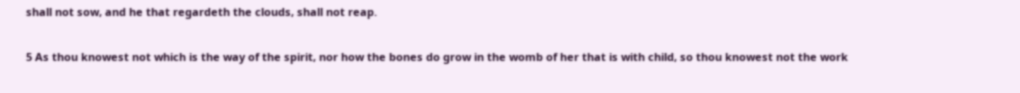shall not sow, and he that regardeth the clouds, shall not reap.

5 As thou knowest not which is the way of the spirit, nor how the bones do grow in the womb of her that is with child, so thou knowest not the work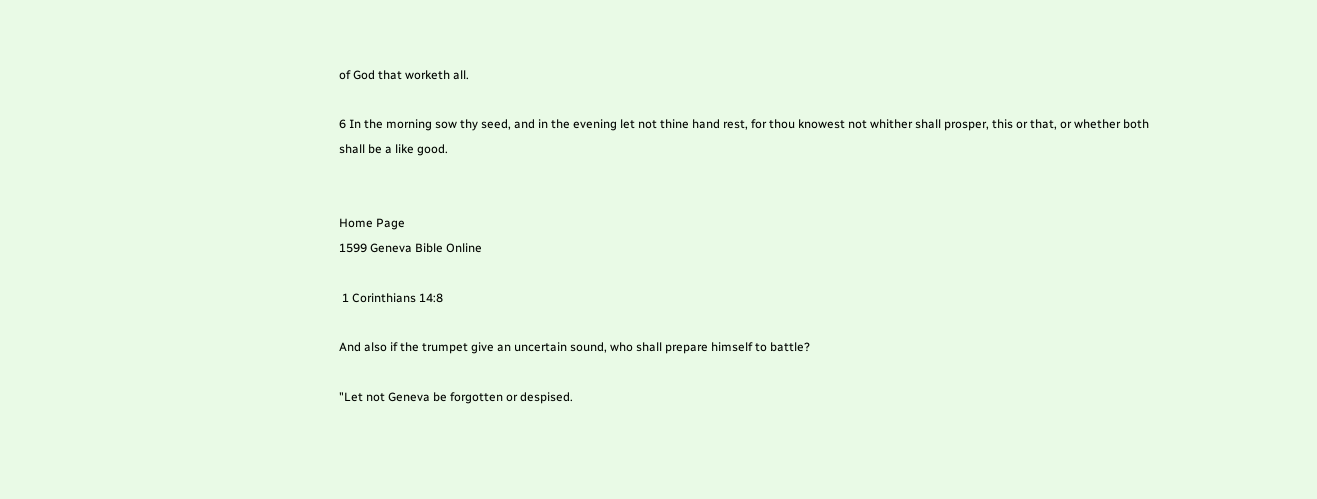of God that worketh all.

6 In the morning sow thy seed, and in the evening let not thine hand rest, for thou knowest not whither shall prosper, this or that, or whether both shall be a like good.


Home Page
1599 Geneva Bible Online

 1 Corinthians 14:8

And also if the trumpet give an uncertain sound, who shall prepare himself to battle?

"Let not Geneva be forgotten or despised.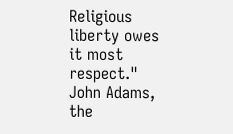Religious liberty owes it most respect."   John Adams, the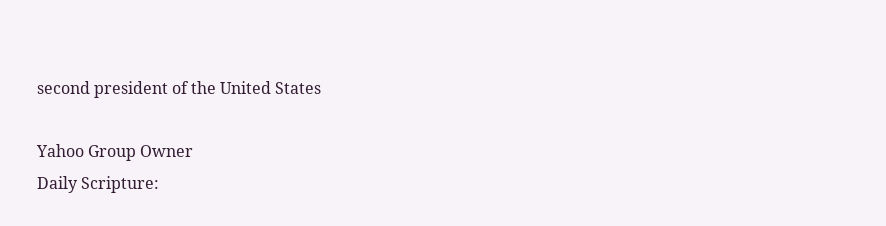second president of the United States

Yahoo Group Owner
Daily Scripture: